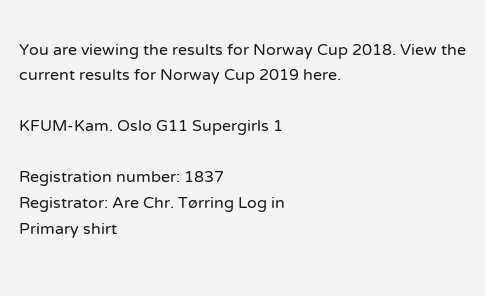You are viewing the results for Norway Cup 2018. View the current results for Norway Cup 2019 here.

KFUM-Kam. Oslo G11 Supergirls 1

Registration number: 1837
Registrator: Are Chr. Tørring Log in
Primary shirt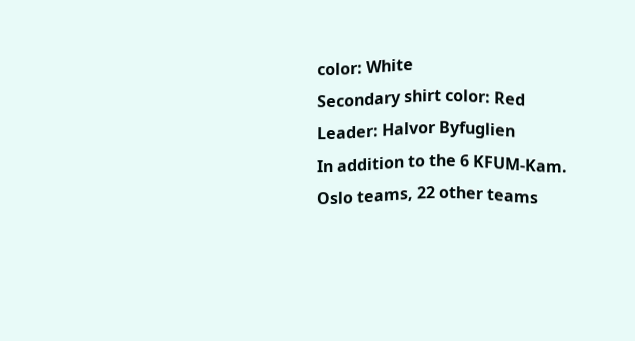color: White
Secondary shirt color: Red
Leader: Halvor Byfuglien
In addition to the 6 KFUM-Kam. Oslo teams, 22 other teams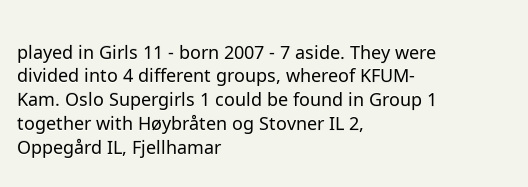played in Girls 11 - born 2007 - 7 aside. They were divided into 4 different groups, whereof KFUM-Kam. Oslo Supergirls 1 could be found in Group 1 together with Høybråten og Stovner IL 2, Oppegård IL, Fjellhamar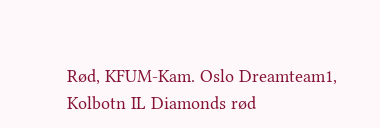Rød, KFUM-Kam. Oslo Dreamteam1, Kolbotn IL Diamonds rød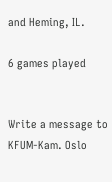and Heming, IL.

6 games played


Write a message to KFUM-Kam. Oslo